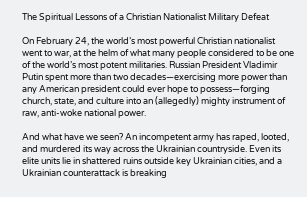The Spiritual Lessons of a Christian Nationalist Military Defeat

On February 24, the world’s most powerful Christian nationalist went to war, at the helm of what many people considered to be one of the world’s most potent militaries. Russian President Vladimir Putin spent more than two decades—exercising more power than any American president could ever hope to possess—forging church, state, and culture into an (allegedly) mighty instrument of raw, anti-woke national power.

And what have we seen? An incompetent army has raped, looted, and murdered its way across the Ukrainian countryside. Even its elite units lie in shattered ruins outside key Ukrainian cities, and a Ukrainian counterattack is breaking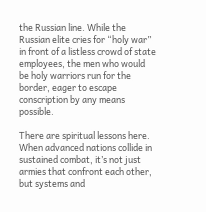the Russian line. While the Russian elite cries for “holy war” in front of a listless crowd of state employees, the men who would be holy warriors run for the border, eager to escape conscription by any means possible.

There are spiritual lessons here. When advanced nations collide in sustained combat, it’s not just armies that confront each other, but systems and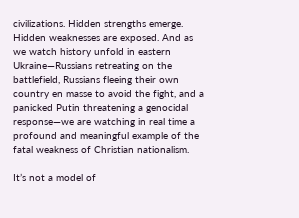civilizations. Hidden strengths emerge. Hidden weaknesses are exposed. And as we watch history unfold in eastern Ukraine—Russians retreating on the battlefield, Russians fleeing their own country en masse to avoid the fight, and a panicked Putin threatening a genocidal response—we are watching in real time a profound and meaningful example of the fatal weakness of Christian nationalism.

It’s not a model of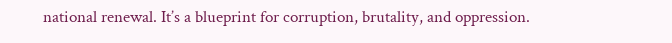national renewal. It’s a blueprint for corruption, brutality, and oppression.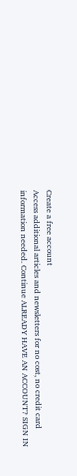Create a free account
Access additional articles and newsletters for no cost, no credit card information needed. Continue ALREADY HAVE AN ACCOUNT? SIGN IN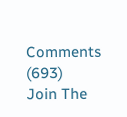Comments (693)
Join The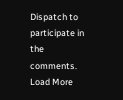Dispatch to participate in the comments.
Load More